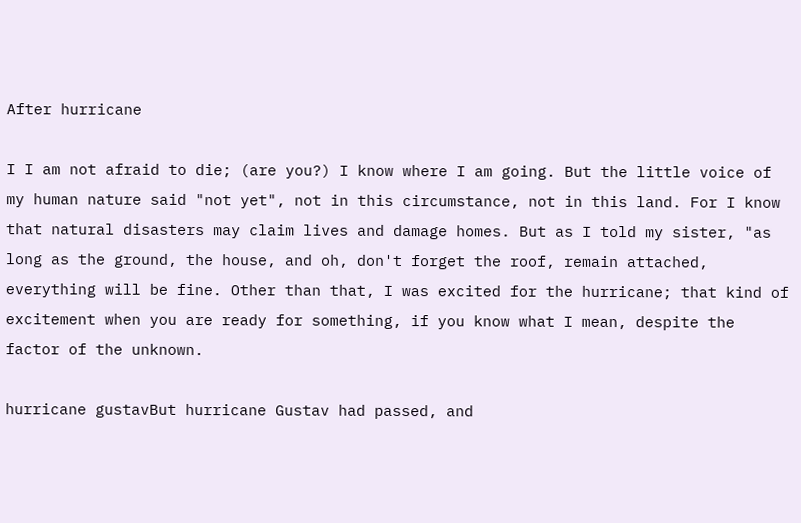After hurricane

I I am not afraid to die; (are you?) I know where I am going. But the little voice of my human nature said "not yet", not in this circumstance, not in this land. For I know that natural disasters may claim lives and damage homes. But as I told my sister, "as long as the ground, the house, and oh, don't forget the roof, remain attached, everything will be fine. Other than that, I was excited for the hurricane; that kind of excitement when you are ready for something, if you know what I mean, despite the factor of the unknown.

hurricane gustavBut hurricane Gustav had passed, and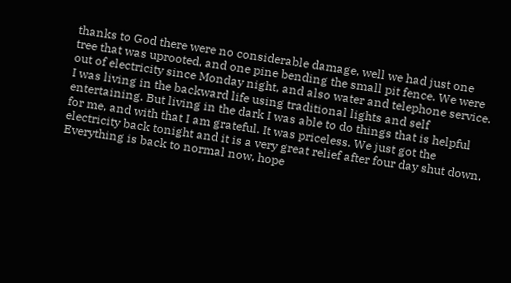thanks to God there were no considerable damage, well we had just one tree that was uprooted, and one pine bending the small pit fence. We were out of electricity since Monday night, and also water and telephone service. I was living in the backward life using traditional lights and self entertaining. But living in the dark I was able to do things that is helpful for me, and with that I am grateful. It was priceless. We just got the electricity back tonight and it is a very great relief after four day shut down. Everything is back to normal now, hope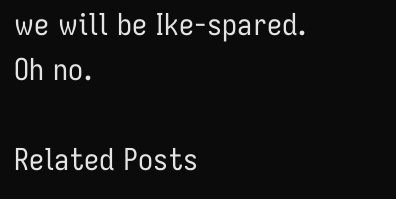we will be Ike-spared. Oh no.

Related Posts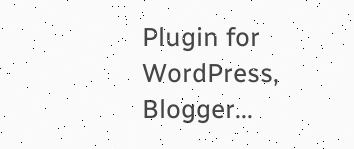Plugin for WordPress, Blogger...